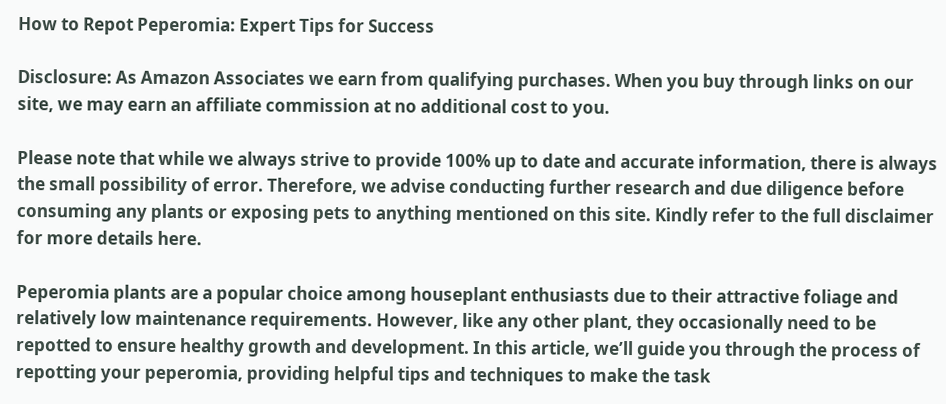How to Repot Peperomia: Expert Tips for Success

Disclosure: As Amazon Associates we earn from qualifying purchases. When you buy through links on our site, we may earn an affiliate commission at no additional cost to you.

Please note that while we always strive to provide 100% up to date and accurate information, there is always the small possibility of error. Therefore, we advise conducting further research and due diligence before consuming any plants or exposing pets to anything mentioned on this site. Kindly refer to the full disclaimer for more details here.

Peperomia plants are a popular choice among houseplant enthusiasts due to their attractive foliage and relatively low maintenance requirements. However, like any other plant, they occasionally need to be repotted to ensure healthy growth and development. In this article, we’ll guide you through the process of repotting your peperomia, providing helpful tips and techniques to make the task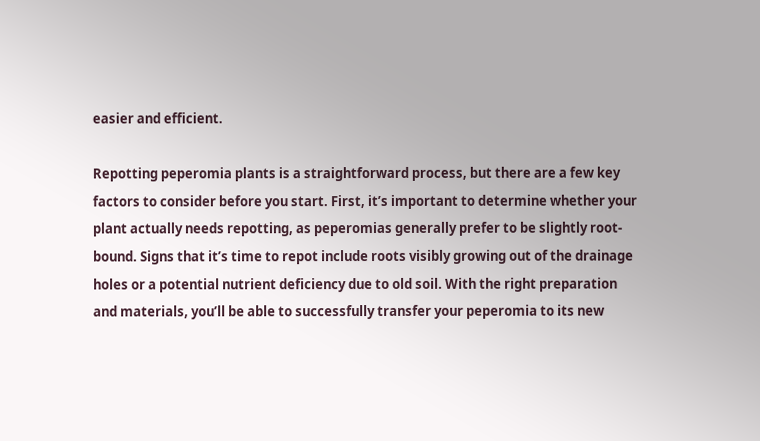easier and efficient.

Repotting peperomia plants is a straightforward process, but there are a few key factors to consider before you start. First, it’s important to determine whether your plant actually needs repotting, as peperomias generally prefer to be slightly root-bound. Signs that it’s time to repot include roots visibly growing out of the drainage holes or a potential nutrient deficiency due to old soil. With the right preparation and materials, you’ll be able to successfully transfer your peperomia to its new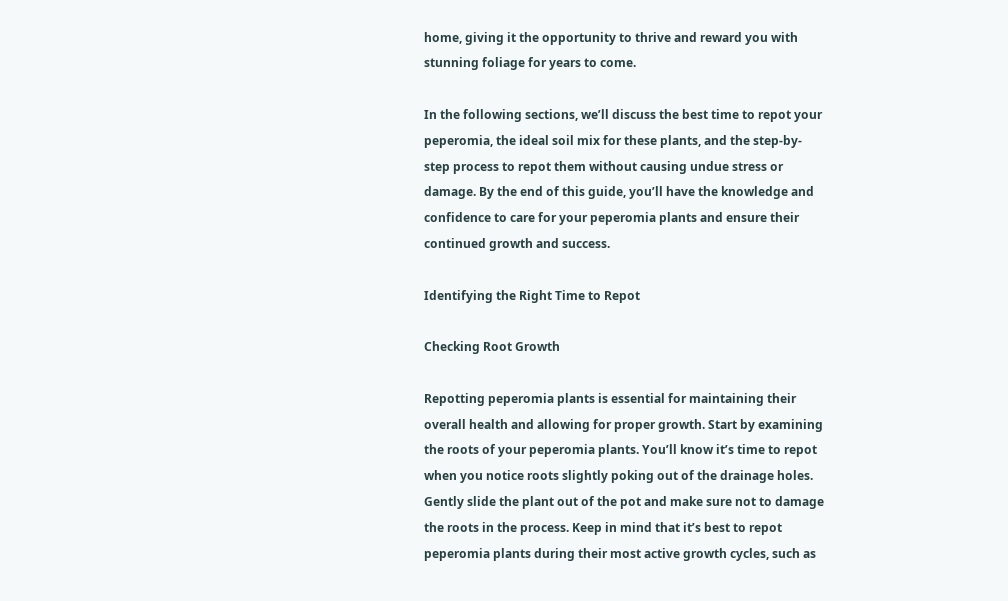home, giving it the opportunity to thrive and reward you with stunning foliage for years to come.

In the following sections, we’ll discuss the best time to repot your peperomia, the ideal soil mix for these plants, and the step-by-step process to repot them without causing undue stress or damage. By the end of this guide, you’ll have the knowledge and confidence to care for your peperomia plants and ensure their continued growth and success.

Identifying the Right Time to Repot

Checking Root Growth

Repotting peperomia plants is essential for maintaining their overall health and allowing for proper growth. Start by examining the roots of your peperomia plants. You’ll know it’s time to repot when you notice roots slightly poking out of the drainage holes. Gently slide the plant out of the pot and make sure not to damage the roots in the process. Keep in mind that it’s best to repot peperomia plants during their most active growth cycles, such as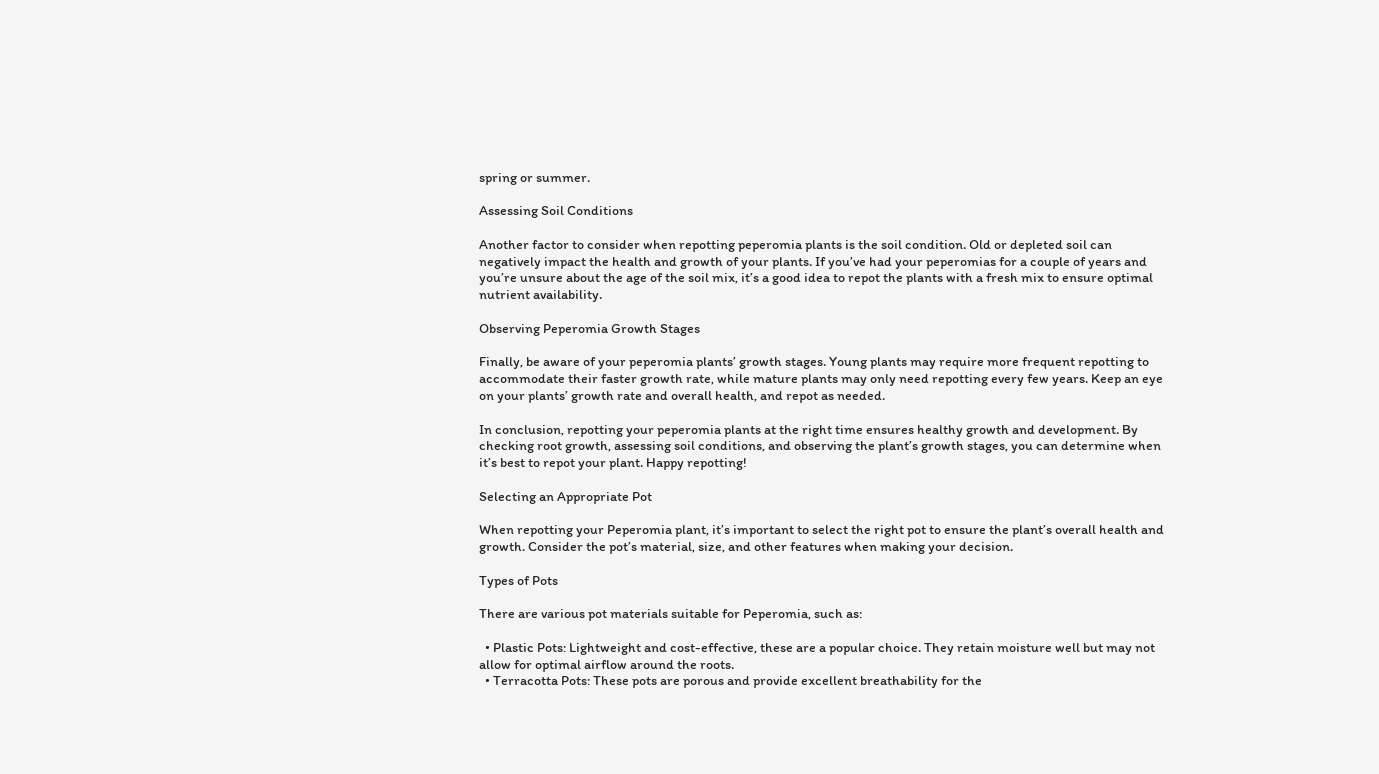spring or summer.

Assessing Soil Conditions

Another factor to consider when repotting peperomia plants is the soil condition. Old or depleted soil can negatively impact the health and growth of your plants. If you’ve had your peperomias for a couple of years and you’re unsure about the age of the soil mix, it’s a good idea to repot the plants with a fresh mix to ensure optimal nutrient availability.

Observing Peperomia Growth Stages

Finally, be aware of your peperomia plants’ growth stages. Young plants may require more frequent repotting to accommodate their faster growth rate, while mature plants may only need repotting every few years. Keep an eye on your plants’ growth rate and overall health, and repot as needed.

In conclusion, repotting your peperomia plants at the right time ensures healthy growth and development. By checking root growth, assessing soil conditions, and observing the plant’s growth stages, you can determine when it’s best to repot your plant. Happy repotting!

Selecting an Appropriate Pot

When repotting your Peperomia plant, it’s important to select the right pot to ensure the plant’s overall health and growth. Consider the pot’s material, size, and other features when making your decision.

Types of Pots

There are various pot materials suitable for Peperomia, such as:

  • Plastic Pots: Lightweight and cost-effective, these are a popular choice. They retain moisture well but may not allow for optimal airflow around the roots.
  • Terracotta Pots: These pots are porous and provide excellent breathability for the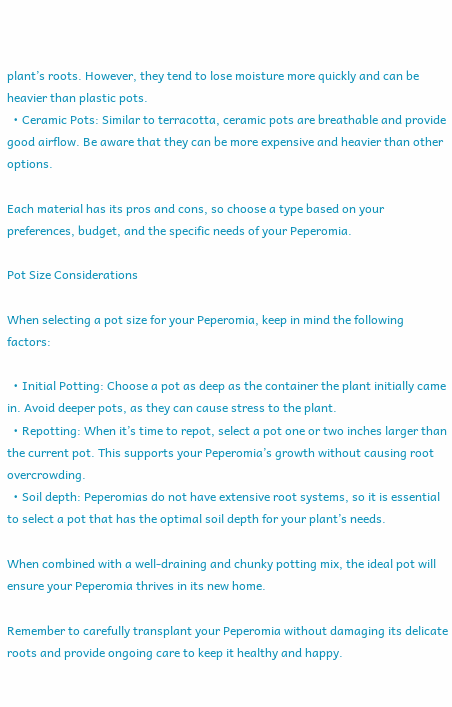plant’s roots. However, they tend to lose moisture more quickly and can be heavier than plastic pots.
  • Ceramic Pots: Similar to terracotta, ceramic pots are breathable and provide good airflow. Be aware that they can be more expensive and heavier than other options.

Each material has its pros and cons, so choose a type based on your preferences, budget, and the specific needs of your Peperomia.

Pot Size Considerations

When selecting a pot size for your Peperomia, keep in mind the following factors:

  • Initial Potting: Choose a pot as deep as the container the plant initially came in. Avoid deeper pots, as they can cause stress to the plant.
  • Repotting: When it’s time to repot, select a pot one or two inches larger than the current pot. This supports your Peperomia’s growth without causing root overcrowding.
  • Soil depth: Peperomias do not have extensive root systems, so it is essential to select a pot that has the optimal soil depth for your plant’s needs.

When combined with a well-draining and chunky potting mix, the ideal pot will ensure your Peperomia thrives in its new home.

Remember to carefully transplant your Peperomia without damaging its delicate roots and provide ongoing care to keep it healthy and happy.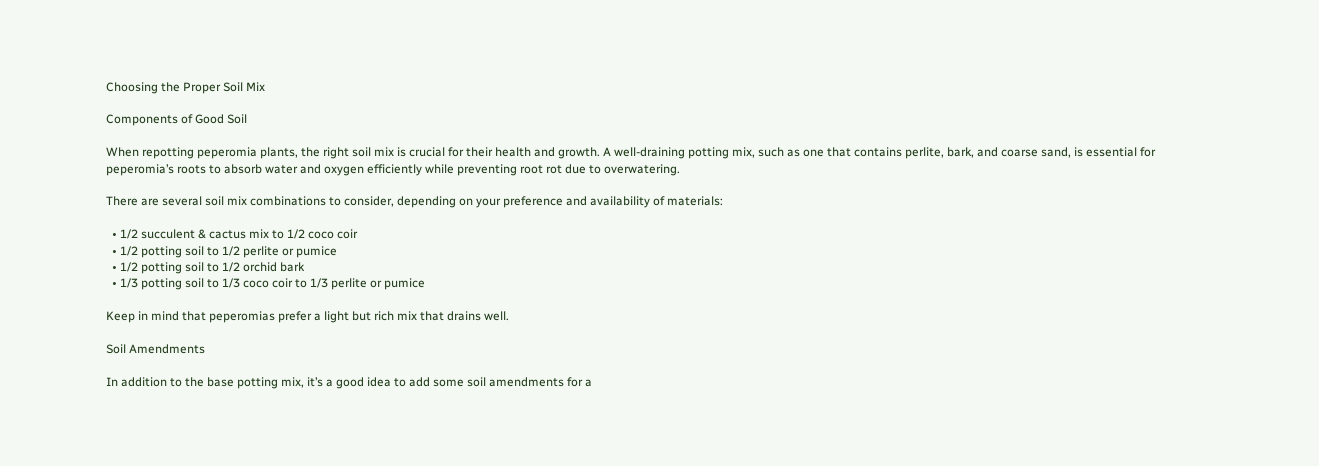Choosing the Proper Soil Mix

Components of Good Soil

When repotting peperomia plants, the right soil mix is crucial for their health and growth. A well-draining potting mix, such as one that contains perlite, bark, and coarse sand, is essential for peperomia’s roots to absorb water and oxygen efficiently while preventing root rot due to overwatering.

There are several soil mix combinations to consider, depending on your preference and availability of materials:

  • 1/2 succulent & cactus mix to 1/2 coco coir
  • 1/2 potting soil to 1/2 perlite or pumice
  • 1/2 potting soil to 1/2 orchid bark
  • 1/3 potting soil to 1/3 coco coir to 1/3 perlite or pumice

Keep in mind that peperomias prefer a light but rich mix that drains well.

Soil Amendments

In addition to the base potting mix, it’s a good idea to add some soil amendments for a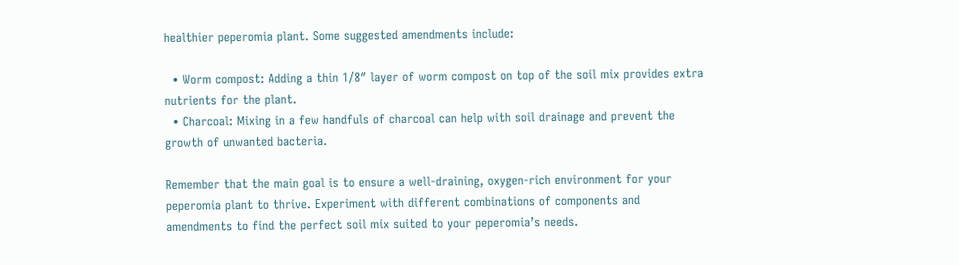healthier peperomia plant. Some suggested amendments include:

  • Worm compost: Adding a thin 1/8″ layer of worm compost on top of the soil mix provides extra nutrients for the plant.
  • Charcoal: Mixing in a few handfuls of charcoal can help with soil drainage and prevent the growth of unwanted bacteria.

Remember that the main goal is to ensure a well-draining, oxygen-rich environment for your peperomia plant to thrive. Experiment with different combinations of components and amendments to find the perfect soil mix suited to your peperomia’s needs.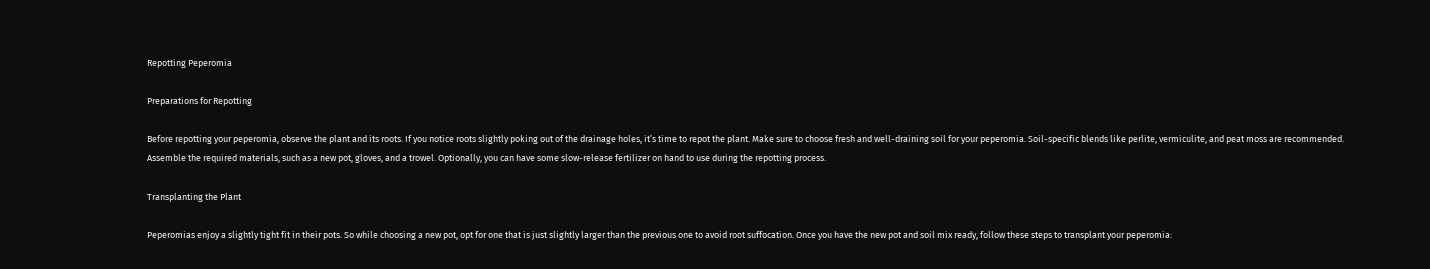Repotting Peperomia

Preparations for Repotting

Before repotting your peperomia, observe the plant and its roots. If you notice roots slightly poking out of the drainage holes, it’s time to repot the plant. Make sure to choose fresh and well-draining soil for your peperomia. Soil-specific blends like perlite, vermiculite, and peat moss are recommended. Assemble the required materials, such as a new pot, gloves, and a trowel. Optionally, you can have some slow-release fertilizer on hand to use during the repotting process.

Transplanting the Plant

Peperomias enjoy a slightly tight fit in their pots. So while choosing a new pot, opt for one that is just slightly larger than the previous one to avoid root suffocation. Once you have the new pot and soil mix ready, follow these steps to transplant your peperomia: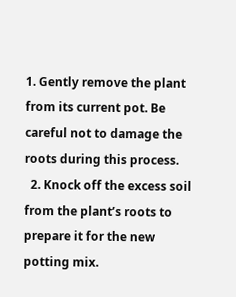1. Gently remove the plant from its current pot. Be careful not to damage the roots during this process.
  2. Knock off the excess soil from the plant’s roots to prepare it for the new potting mix.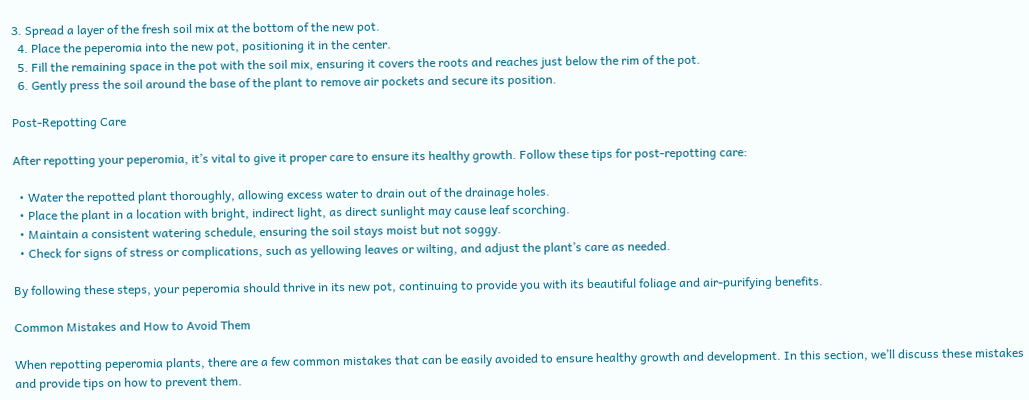3. Spread a layer of the fresh soil mix at the bottom of the new pot.
  4. Place the peperomia into the new pot, positioning it in the center.
  5. Fill the remaining space in the pot with the soil mix, ensuring it covers the roots and reaches just below the rim of the pot.
  6. Gently press the soil around the base of the plant to remove air pockets and secure its position.

Post-Repotting Care

After repotting your peperomia, it’s vital to give it proper care to ensure its healthy growth. Follow these tips for post-repotting care:

  • Water the repotted plant thoroughly, allowing excess water to drain out of the drainage holes.
  • Place the plant in a location with bright, indirect light, as direct sunlight may cause leaf scorching.
  • Maintain a consistent watering schedule, ensuring the soil stays moist but not soggy.
  • Check for signs of stress or complications, such as yellowing leaves or wilting, and adjust the plant’s care as needed.

By following these steps, your peperomia should thrive in its new pot, continuing to provide you with its beautiful foliage and air-purifying benefits.

Common Mistakes and How to Avoid Them

When repotting peperomia plants, there are a few common mistakes that can be easily avoided to ensure healthy growth and development. In this section, we’ll discuss these mistakes and provide tips on how to prevent them.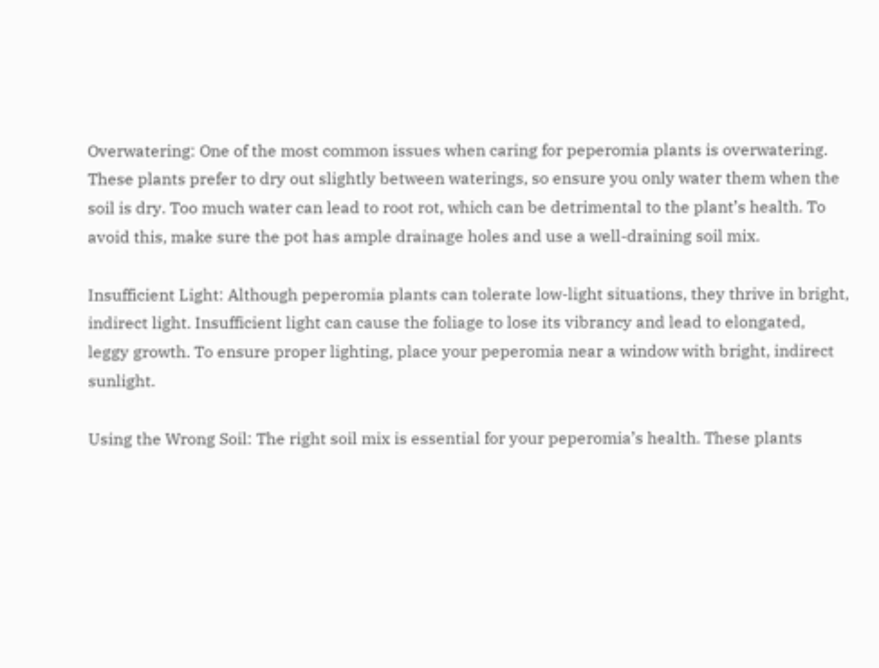Overwatering: One of the most common issues when caring for peperomia plants is overwatering. These plants prefer to dry out slightly between waterings, so ensure you only water them when the soil is dry. Too much water can lead to root rot, which can be detrimental to the plant’s health. To avoid this, make sure the pot has ample drainage holes and use a well-draining soil mix.

Insufficient Light: Although peperomia plants can tolerate low-light situations, they thrive in bright, indirect light. Insufficient light can cause the foliage to lose its vibrancy and lead to elongated, leggy growth. To ensure proper lighting, place your peperomia near a window with bright, indirect sunlight.

Using the Wrong Soil: The right soil mix is essential for your peperomia’s health. These plants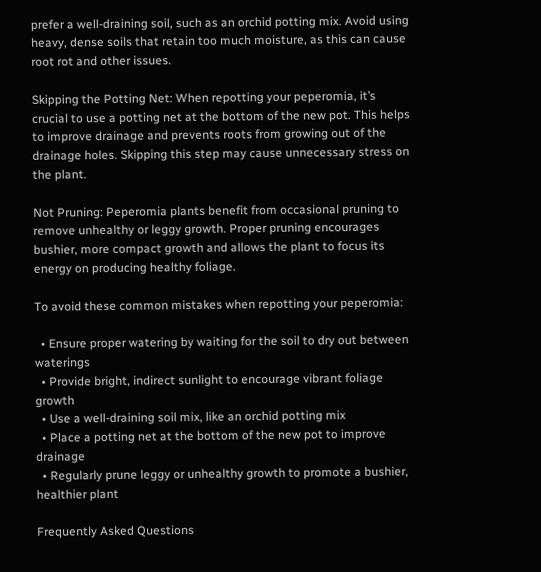prefer a well-draining soil, such as an orchid potting mix. Avoid using heavy, dense soils that retain too much moisture, as this can cause root rot and other issues.

Skipping the Potting Net: When repotting your peperomia, it’s crucial to use a potting net at the bottom of the new pot. This helps to improve drainage and prevents roots from growing out of the drainage holes. Skipping this step may cause unnecessary stress on the plant.

Not Pruning: Peperomia plants benefit from occasional pruning to remove unhealthy or leggy growth. Proper pruning encourages bushier, more compact growth and allows the plant to focus its energy on producing healthy foliage.

To avoid these common mistakes when repotting your peperomia:

  • Ensure proper watering by waiting for the soil to dry out between waterings
  • Provide bright, indirect sunlight to encourage vibrant foliage growth
  • Use a well-draining soil mix, like an orchid potting mix
  • Place a potting net at the bottom of the new pot to improve drainage
  • Regularly prune leggy or unhealthy growth to promote a bushier, healthier plant

Frequently Asked Questions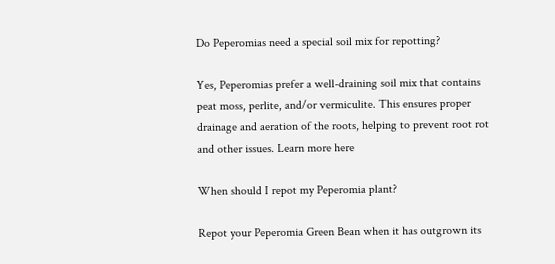Do Peperomias need a special soil mix for repotting?

Yes, Peperomias prefer a well-draining soil mix that contains peat moss, perlite, and/or vermiculite. This ensures proper drainage and aeration of the roots, helping to prevent root rot and other issues. Learn more here

When should I repot my Peperomia plant?

Repot your Peperomia Green Bean when it has outgrown its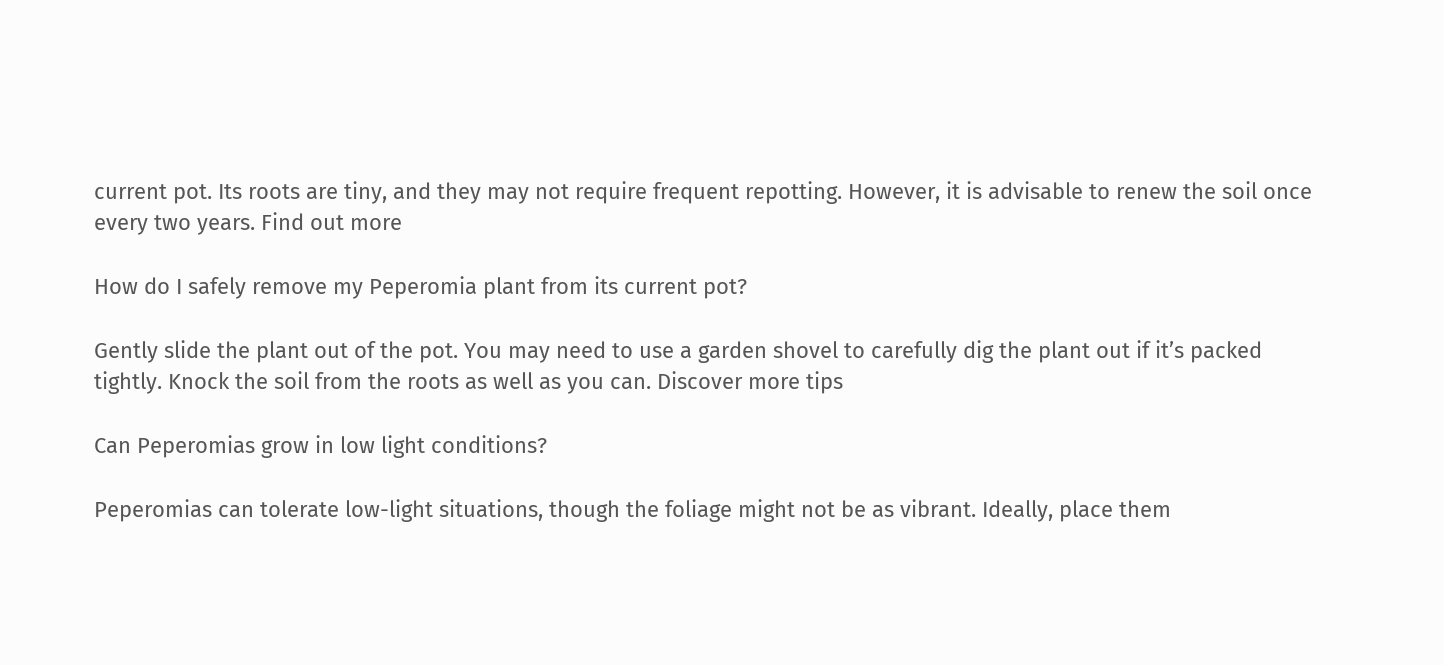current pot. Its roots are tiny, and they may not require frequent repotting. However, it is advisable to renew the soil once every two years. Find out more

How do I safely remove my Peperomia plant from its current pot?

Gently slide the plant out of the pot. You may need to use a garden shovel to carefully dig the plant out if it’s packed tightly. Knock the soil from the roots as well as you can. Discover more tips

Can Peperomias grow in low light conditions?

Peperomias can tolerate low-light situations, though the foliage might not be as vibrant. Ideally, place them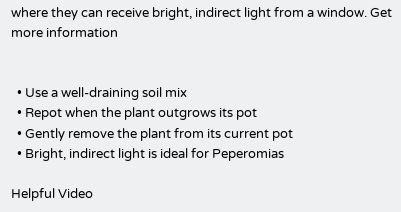where they can receive bright, indirect light from a window. Get more information


  • Use a well-draining soil mix
  • Repot when the plant outgrows its pot
  • Gently remove the plant from its current pot
  • Bright, indirect light is ideal for Peperomias

Helpful Video